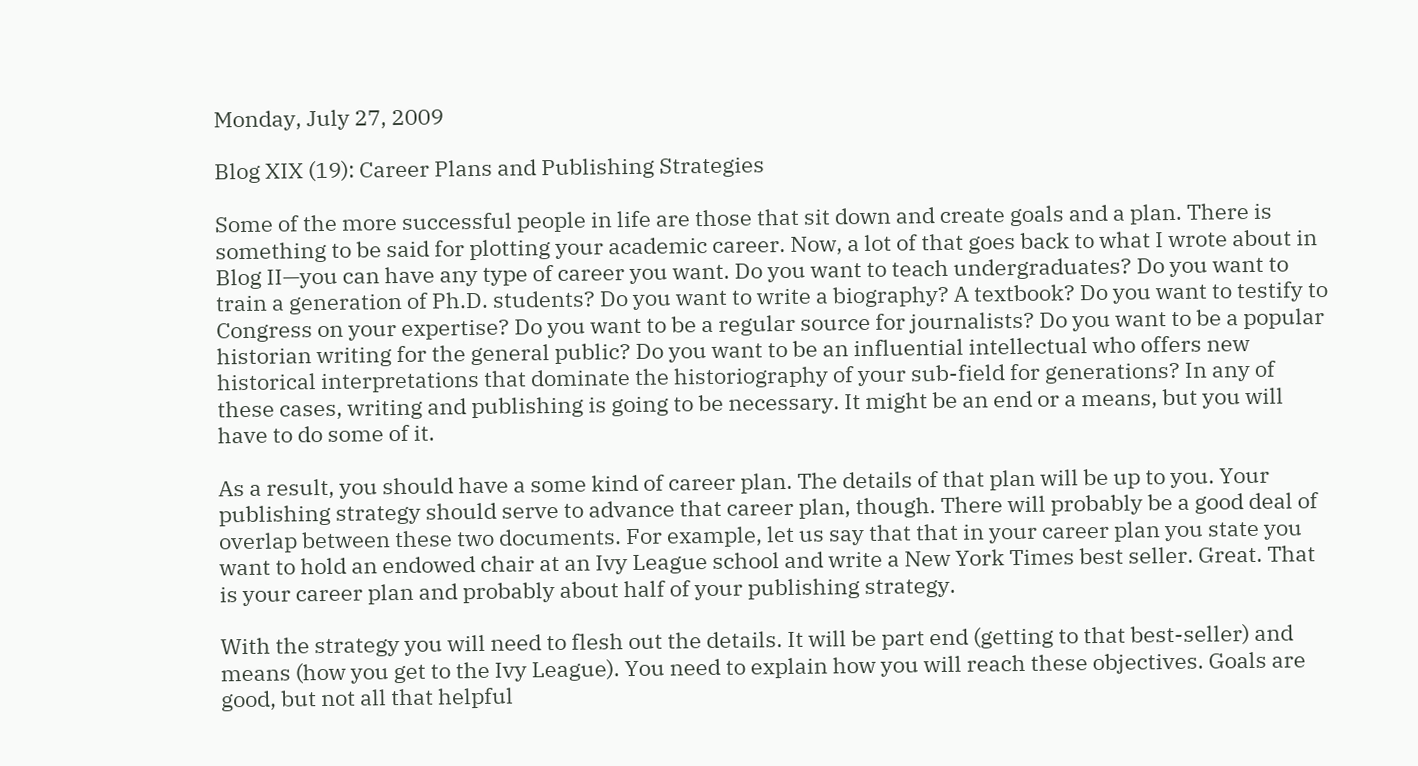Monday, July 27, 2009

Blog XIX (19): Career Plans and Publishing Strategies

Some of the more successful people in life are those that sit down and create goals and a plan. There is something to be said for plotting your academic career. Now, a lot of that goes back to what I wrote about in Blog II—you can have any type of career you want. Do you want to teach undergraduates? Do you want to train a generation of Ph.D. students? Do you want to write a biography? A textbook? Do you want to testify to Congress on your expertise? Do you want to be a regular source for journalists? Do you want to be a popular historian writing for the general public? Do you want to be an influential intellectual who offers new historical interpretations that dominate the historiography of your sub-field for generations? In any of these cases, writing and publishing is going to be necessary. It might be an end or a means, but you will have to do some of it.

As a result, you should have a some kind of career plan. The details of that plan will be up to you. Your publishing strategy should serve to advance that career plan, though. There will probably be a good deal of overlap between these two documents. For example, let us say that that in your career plan you state you want to hold an endowed chair at an Ivy League school and write a New York Times best seller. Great. That is your career plan and probably about half of your publishing strategy.

With the strategy you will need to flesh out the details. It will be part end (getting to that best-seller) and means (how you get to the Ivy League). You need to explain how you will reach these objectives. Goals are good, but not all that helpful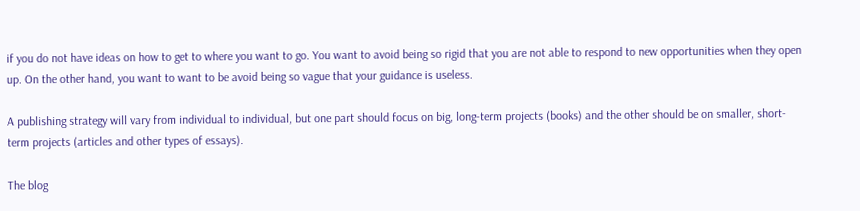if you do not have ideas on how to get to where you want to go. You want to avoid being so rigid that you are not able to respond to new opportunities when they open up. On the other hand, you want to want to be avoid being so vague that your guidance is useless.

A publishing strategy will vary from individual to individual, but one part should focus on big, long-term projects (books) and the other should be on smaller, short-term projects (articles and other types of essays).

The blog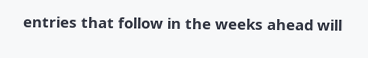entries that follow in the weeks ahead will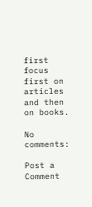first focus first on articles and then on books.

No comments:

Post a Comment